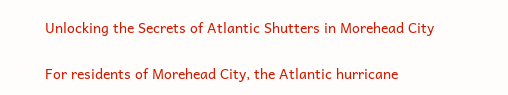Unlocking the Secrets of Atlantic Shutters in Morehead City

For residents of Morehead City, the Atlantic hurricane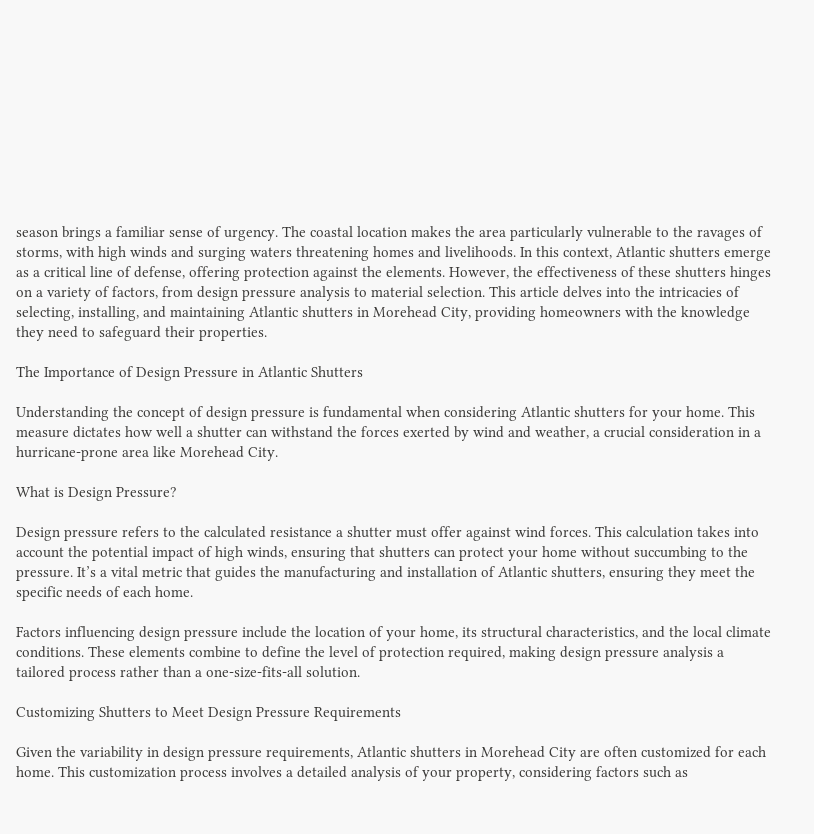season brings a familiar sense of urgency. The coastal location makes the area particularly vulnerable to the ravages of storms, with high winds and surging waters threatening homes and livelihoods. In this context, Atlantic shutters emerge as a critical line of defense, offering protection against the elements. However, the effectiveness of these shutters hinges on a variety of factors, from design pressure analysis to material selection. This article delves into the intricacies of selecting, installing, and maintaining Atlantic shutters in Morehead City, providing homeowners with the knowledge they need to safeguard their properties.

The Importance of Design Pressure in Atlantic Shutters

Understanding the concept of design pressure is fundamental when considering Atlantic shutters for your home. This measure dictates how well a shutter can withstand the forces exerted by wind and weather, a crucial consideration in a hurricane-prone area like Morehead City.

What is Design Pressure?

Design pressure refers to the calculated resistance a shutter must offer against wind forces. This calculation takes into account the potential impact of high winds, ensuring that shutters can protect your home without succumbing to the pressure. It’s a vital metric that guides the manufacturing and installation of Atlantic shutters, ensuring they meet the specific needs of each home.

Factors influencing design pressure include the location of your home, its structural characteristics, and the local climate conditions. These elements combine to define the level of protection required, making design pressure analysis a tailored process rather than a one-size-fits-all solution.

Customizing Shutters to Meet Design Pressure Requirements

Given the variability in design pressure requirements, Atlantic shutters in Morehead City are often customized for each home. This customization process involves a detailed analysis of your property, considering factors such as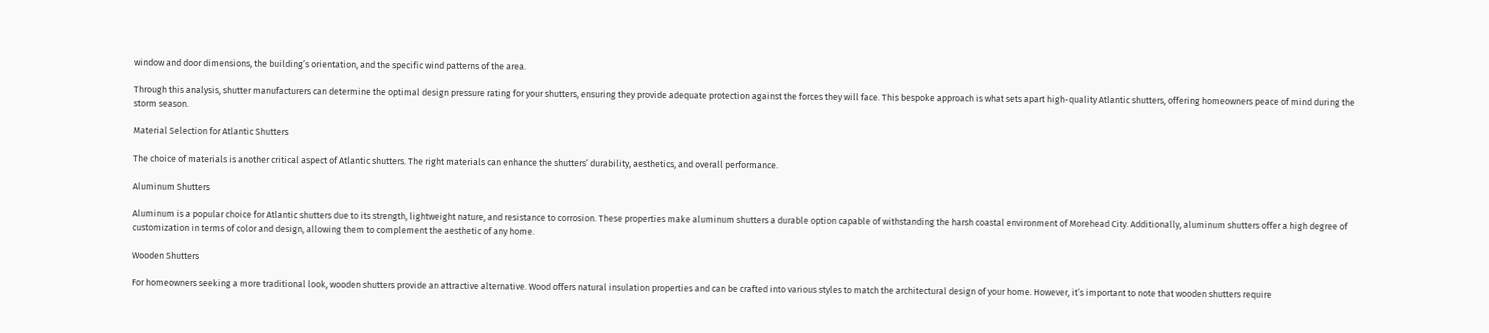window and door dimensions, the building’s orientation, and the specific wind patterns of the area.

Through this analysis, shutter manufacturers can determine the optimal design pressure rating for your shutters, ensuring they provide adequate protection against the forces they will face. This bespoke approach is what sets apart high-quality Atlantic shutters, offering homeowners peace of mind during the storm season.

Material Selection for Atlantic Shutters

The choice of materials is another critical aspect of Atlantic shutters. The right materials can enhance the shutters’ durability, aesthetics, and overall performance.

Aluminum Shutters

Aluminum is a popular choice for Atlantic shutters due to its strength, lightweight nature, and resistance to corrosion. These properties make aluminum shutters a durable option capable of withstanding the harsh coastal environment of Morehead City. Additionally, aluminum shutters offer a high degree of customization in terms of color and design, allowing them to complement the aesthetic of any home.

Wooden Shutters

For homeowners seeking a more traditional look, wooden shutters provide an attractive alternative. Wood offers natural insulation properties and can be crafted into various styles to match the architectural design of your home. However, it’s important to note that wooden shutters require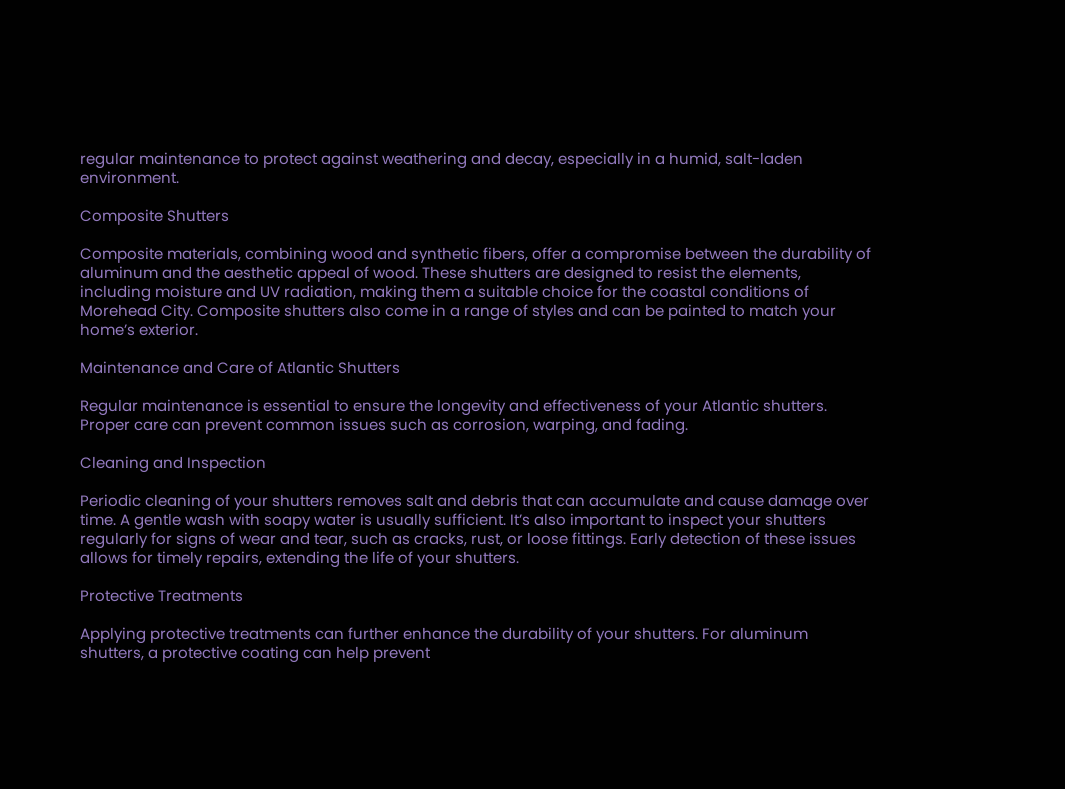regular maintenance to protect against weathering and decay, especially in a humid, salt-laden environment.

Composite Shutters

Composite materials, combining wood and synthetic fibers, offer a compromise between the durability of aluminum and the aesthetic appeal of wood. These shutters are designed to resist the elements, including moisture and UV radiation, making them a suitable choice for the coastal conditions of Morehead City. Composite shutters also come in a range of styles and can be painted to match your home’s exterior.

Maintenance and Care of Atlantic Shutters

Regular maintenance is essential to ensure the longevity and effectiveness of your Atlantic shutters. Proper care can prevent common issues such as corrosion, warping, and fading.

Cleaning and Inspection

Periodic cleaning of your shutters removes salt and debris that can accumulate and cause damage over time. A gentle wash with soapy water is usually sufficient. It’s also important to inspect your shutters regularly for signs of wear and tear, such as cracks, rust, or loose fittings. Early detection of these issues allows for timely repairs, extending the life of your shutters.

Protective Treatments

Applying protective treatments can further enhance the durability of your shutters. For aluminum shutters, a protective coating can help prevent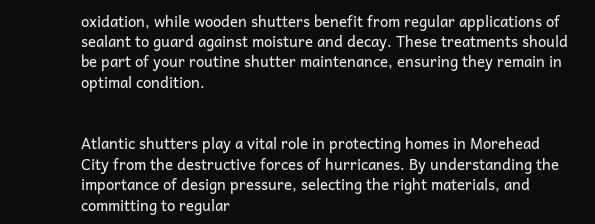oxidation, while wooden shutters benefit from regular applications of sealant to guard against moisture and decay. These treatments should be part of your routine shutter maintenance, ensuring they remain in optimal condition.


Atlantic shutters play a vital role in protecting homes in Morehead City from the destructive forces of hurricanes. By understanding the importance of design pressure, selecting the right materials, and committing to regular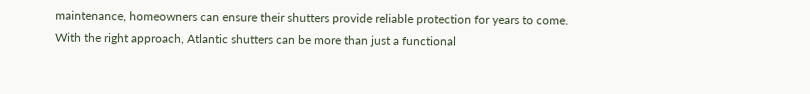maintenance, homeowners can ensure their shutters provide reliable protection for years to come. With the right approach, Atlantic shutters can be more than just a functional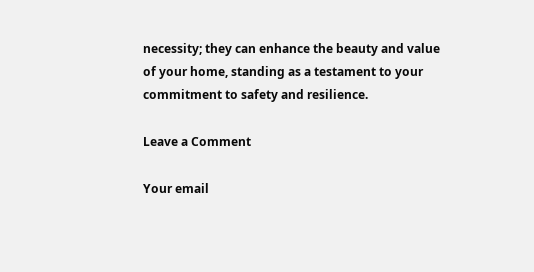necessity; they can enhance the beauty and value of your home, standing as a testament to your commitment to safety and resilience.

Leave a Comment

Your email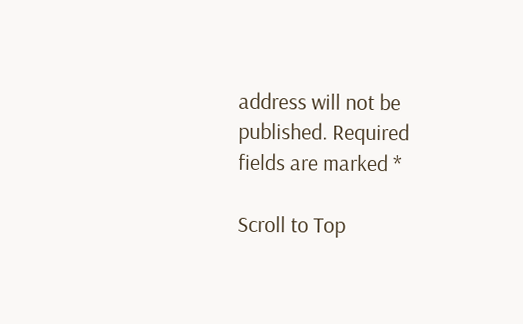address will not be published. Required fields are marked *

Scroll to Top